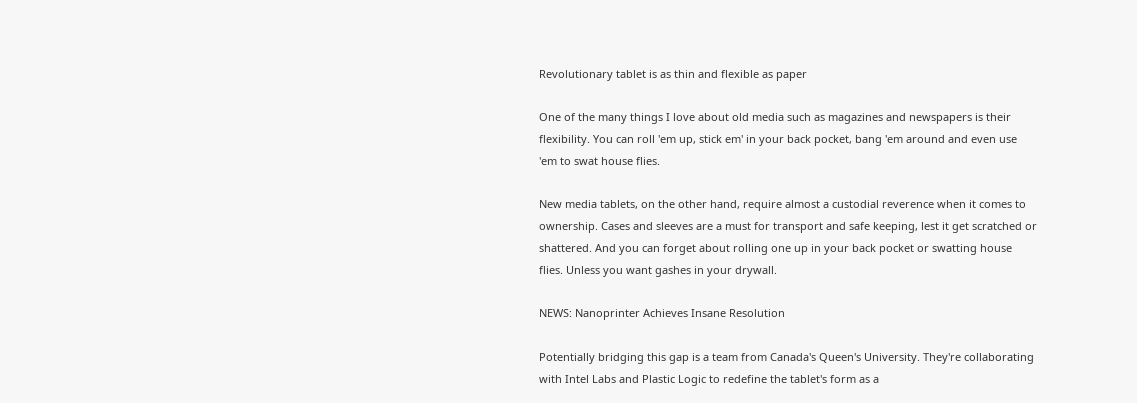Revolutionary tablet is as thin and flexible as paper

One of the many things I love about old media such as magazines and newspapers is their flexibility. You can roll 'em up, stick em' in your back pocket, bang 'em around and even use 'em to swat house flies.

New media tablets, on the other hand, require almost a custodial reverence when it comes to ownership. Cases and sleeves are a must for transport and safe keeping, lest it get scratched or shattered. And you can forget about rolling one up in your back pocket or swatting house flies. Unless you want gashes in your drywall.

NEWS: Nanoprinter Achieves Insane Resolution

Potentially bridging this gap is a team from Canada's Queen's University. They're collaborating with Intel Labs and Plastic Logic to redefine the tablet's form as a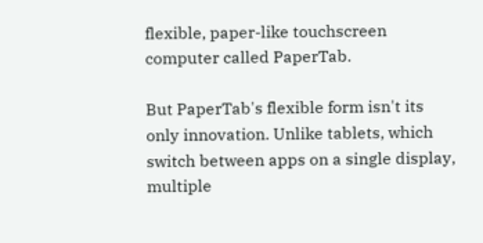flexible, paper-like touchscreen computer called PaperTab.

But PaperTab's flexible form isn't its only innovation. Unlike tablets, which switch between apps on a single display, multiple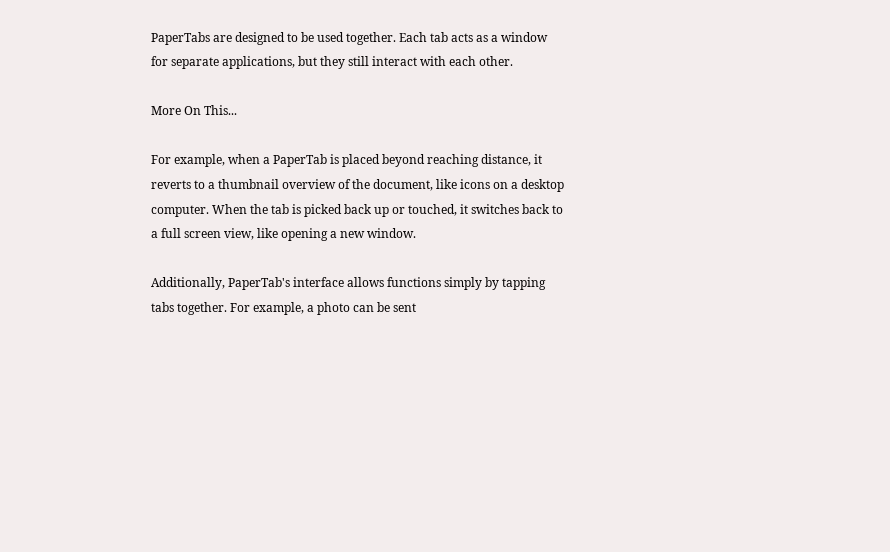PaperTabs are designed to be used together. Each tab acts as a window for separate applications, but they still interact with each other.

More On This...

For example, when a PaperTab is placed beyond reaching distance, it reverts to a thumbnail overview of the document, like icons on a desktop computer. When the tab is picked back up or touched, it switches back to a full screen view, like opening a new window.

Additionally, PaperTab's interface allows functions simply by tapping tabs together. For example, a photo can be sent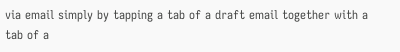via email simply by tapping a tab of a draft email together with a tab of a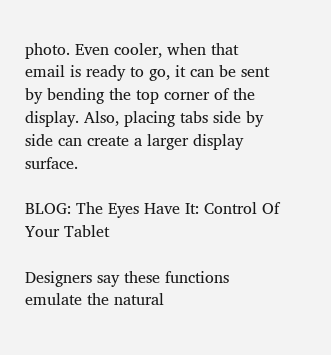photo. Even cooler, when that email is ready to go, it can be sent by bending the top corner of the display. Also, placing tabs side by side can create a larger display surface.

BLOG: The Eyes Have It: Control Of Your Tablet

Designers say these functions emulate the natural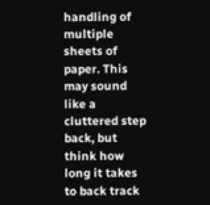handling of multiple sheets of paper. This may sound like a cluttered step back, but think how long it takes to back track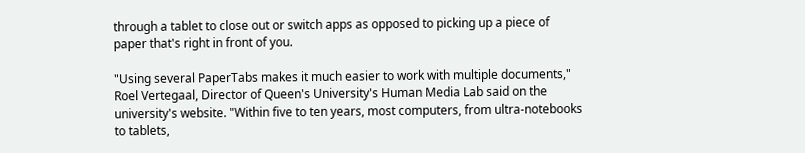through a tablet to close out or switch apps as opposed to picking up a piece of paper that's right in front of you.

"Using several PaperTabs makes it much easier to work with multiple documents," Roel Vertegaal, Director of Queen's University's Human Media Lab said on the university's website. "Within five to ten years, most computers, from ultra-notebooks to tablets,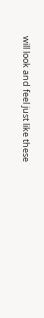will look and feel just like these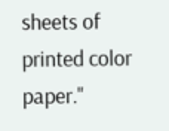sheets of printed color paper."